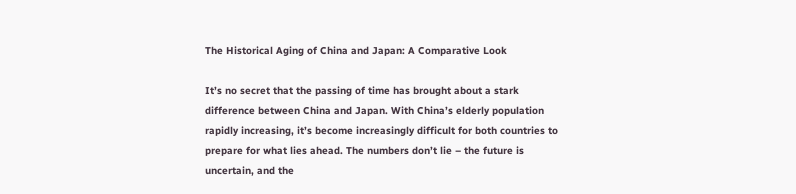The Historical Aging of China and Japan: A Comparative Look

It’s no secret that the passing of time has brought about a stark difference between China and Japan. With China’s elderly population rapidly increasing, it’s become increasingly difficult for both countries to prepare for what lies ahead. The numbers don’t lie – the future is uncertain, and the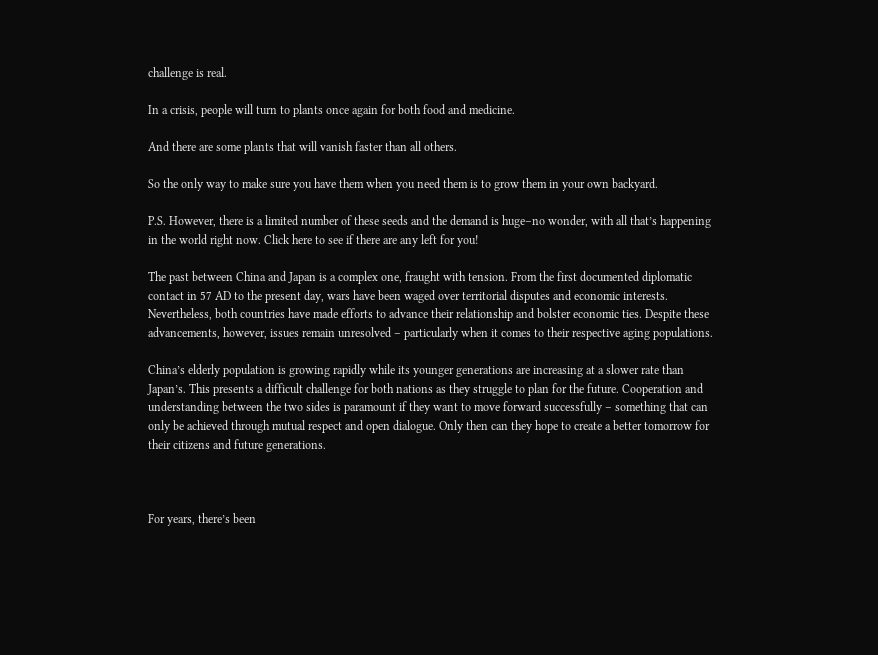challenge is real.

In a crisis, people will turn to plants once again for both food and medicine.

And there are some plants that will vanish faster than all others.

So the only way to make sure you have them when you need them is to grow them in your own backyard.

P.S. However, there is a limited number of these seeds and the demand is huge–no wonder, with all that’s happening in the world right now. Click here to see if there are any left for you!

The past between China and Japan is a complex one, fraught with tension. From the first documented diplomatic contact in 57 AD to the present day, wars have been waged over territorial disputes and economic interests. Nevertheless, both countries have made efforts to advance their relationship and bolster economic ties. Despite these advancements, however, issues remain unresolved – particularly when it comes to their respective aging populations.

China’s elderly population is growing rapidly while its younger generations are increasing at a slower rate than Japan’s. This presents a difficult challenge for both nations as they struggle to plan for the future. Cooperation and understanding between the two sides is paramount if they want to move forward successfully – something that can only be achieved through mutual respect and open dialogue. Only then can they hope to create a better tomorrow for their citizens and future generations.



For years, there’s been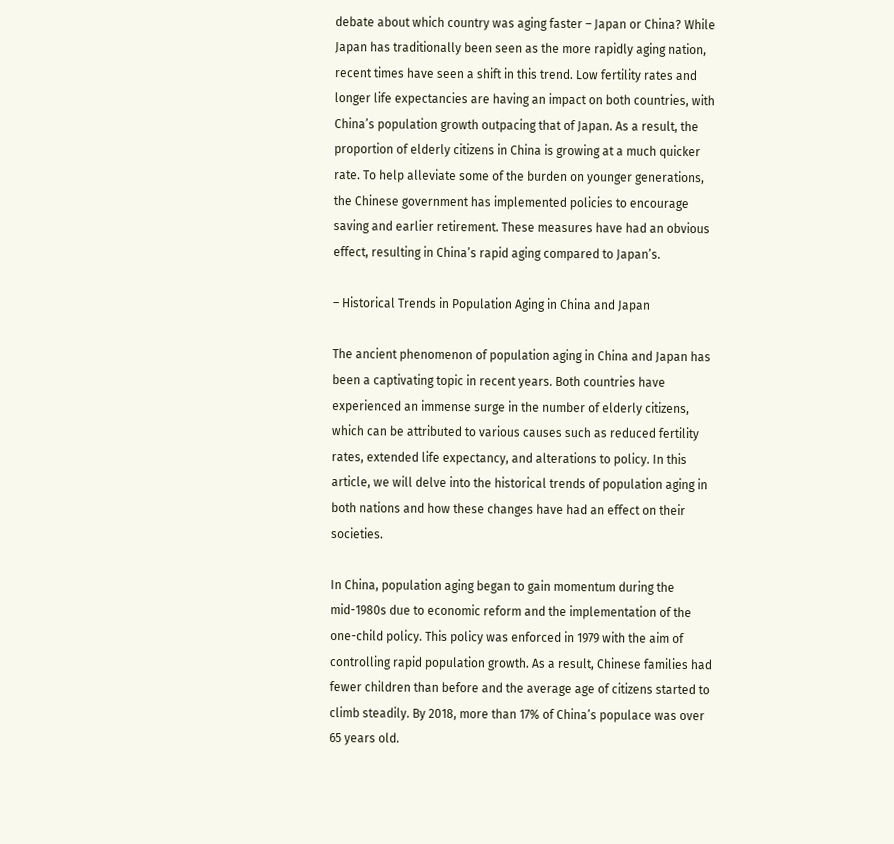debate about which country was aging faster – Japan or China? While Japan has traditionally been seen as the more rapidly aging nation, recent times have seen a shift in this trend. Low fertility rates and longer life expectancies are having an impact on both countries, with China’s population growth outpacing that of Japan. As a result, the proportion of elderly citizens in China is growing at a much quicker rate. To help alleviate some of the burden on younger generations, the Chinese government has implemented policies to encourage saving and earlier retirement. These measures have had an obvious effect, resulting in China’s rapid aging compared to Japan’s.

– Historical Trends in Population Aging in China and Japan

The ancient phenomenon of population aging in China and Japan has been a captivating topic in recent years. Both countries have experienced an immense surge in the number of elderly citizens, which can be attributed to various causes such as reduced fertility rates, extended life expectancy, and alterations to policy. In this article, we will delve into the historical trends of population aging in both nations and how these changes have had an effect on their societies.

In China, population aging began to gain momentum during the mid-1980s due to economic reform and the implementation of the one-child policy. This policy was enforced in 1979 with the aim of controlling rapid population growth. As a result, Chinese families had fewer children than before and the average age of citizens started to climb steadily. By 2018, more than 17% of China’s populace was over 65 years old.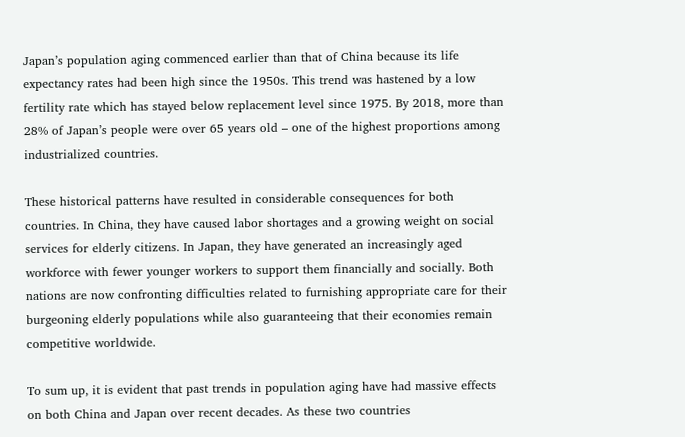Japan’s population aging commenced earlier than that of China because its life expectancy rates had been high since the 1950s. This trend was hastened by a low fertility rate which has stayed below replacement level since 1975. By 2018, more than 28% of Japan’s people were over 65 years old – one of the highest proportions among industrialized countries.

These historical patterns have resulted in considerable consequences for both countries. In China, they have caused labor shortages and a growing weight on social services for elderly citizens. In Japan, they have generated an increasingly aged workforce with fewer younger workers to support them financially and socially. Both nations are now confronting difficulties related to furnishing appropriate care for their burgeoning elderly populations while also guaranteeing that their economies remain competitive worldwide.

To sum up, it is evident that past trends in population aging have had massive effects on both China and Japan over recent decades. As these two countries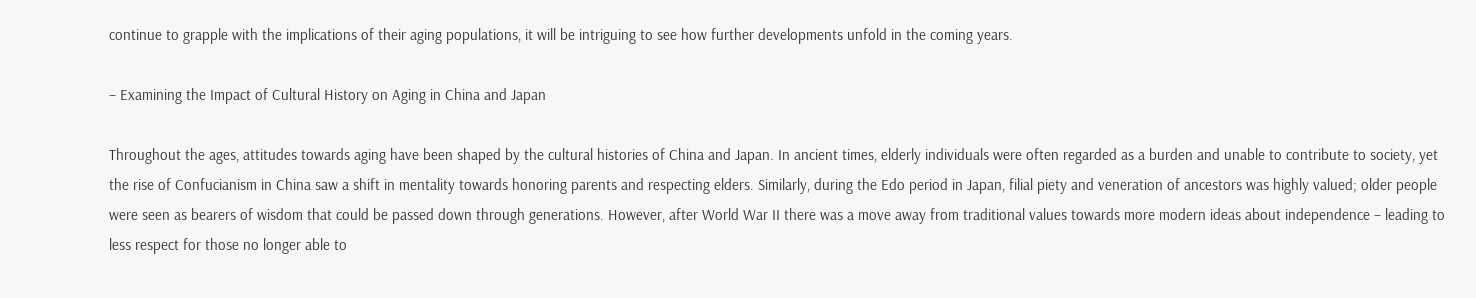continue to grapple with the implications of their aging populations, it will be intriguing to see how further developments unfold in the coming years.

– Examining the Impact of Cultural History on Aging in China and Japan

Throughout the ages, attitudes towards aging have been shaped by the cultural histories of China and Japan. In ancient times, elderly individuals were often regarded as a burden and unable to contribute to society, yet the rise of Confucianism in China saw a shift in mentality towards honoring parents and respecting elders. Similarly, during the Edo period in Japan, filial piety and veneration of ancestors was highly valued; older people were seen as bearers of wisdom that could be passed down through generations. However, after World War II there was a move away from traditional values towards more modern ideas about independence – leading to less respect for those no longer able to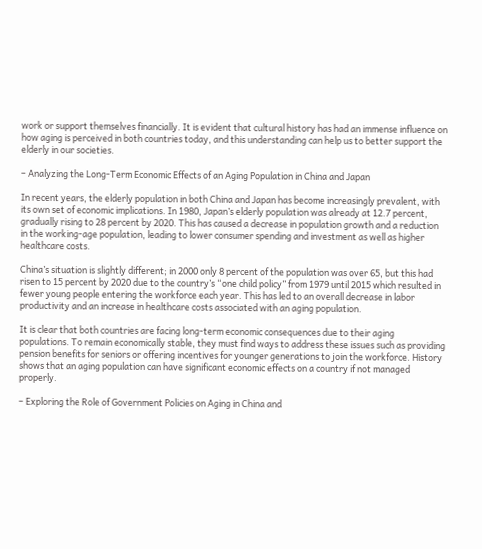work or support themselves financially. It is evident that cultural history has had an immense influence on how aging is perceived in both countries today, and this understanding can help us to better support the elderly in our societies.

– Analyzing the Long-Term Economic Effects of an Aging Population in China and Japan

In recent years, the elderly population in both China and Japan has become increasingly prevalent, with its own set of economic implications. In 1980, Japan’s elderly population was already at 12.7 percent, gradually rising to 28 percent by 2020. This has caused a decrease in population growth and a reduction in the working-age population, leading to lower consumer spending and investment as well as higher healthcare costs.

China’s situation is slightly different; in 2000 only 8 percent of the population was over 65, but this had risen to 15 percent by 2020 due to the country’s “one child policy” from 1979 until 2015 which resulted in fewer young people entering the workforce each year. This has led to an overall decrease in labor productivity and an increase in healthcare costs associated with an aging population.

It is clear that both countries are facing long-term economic consequences due to their aging populations. To remain economically stable, they must find ways to address these issues such as providing pension benefits for seniors or offering incentives for younger generations to join the workforce. History shows that an aging population can have significant economic effects on a country if not managed properly.

– Exploring the Role of Government Policies on Aging in China and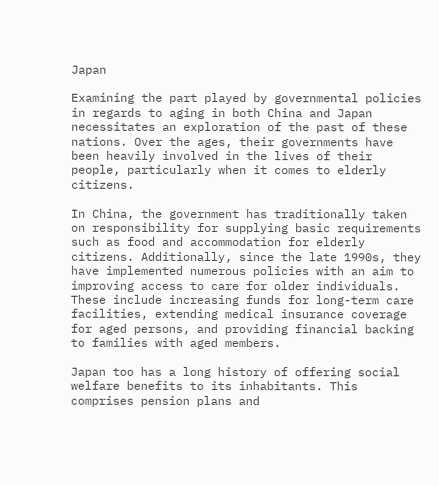Japan

Examining the part played by governmental policies in regards to aging in both China and Japan necessitates an exploration of the past of these nations. Over the ages, their governments have been heavily involved in the lives of their people, particularly when it comes to elderly citizens.

In China, the government has traditionally taken on responsibility for supplying basic requirements such as food and accommodation for elderly citizens. Additionally, since the late 1990s, they have implemented numerous policies with an aim to improving access to care for older individuals. These include increasing funds for long-term care facilities, extending medical insurance coverage for aged persons, and providing financial backing to families with aged members.

Japan too has a long history of offering social welfare benefits to its inhabitants. This comprises pension plans and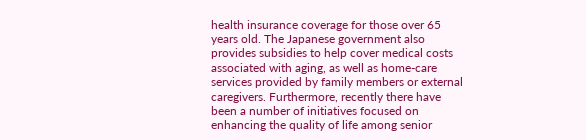health insurance coverage for those over 65 years old. The Japanese government also provides subsidies to help cover medical costs associated with aging, as well as home-care services provided by family members or external caregivers. Furthermore, recently there have been a number of initiatives focused on enhancing the quality of life among senior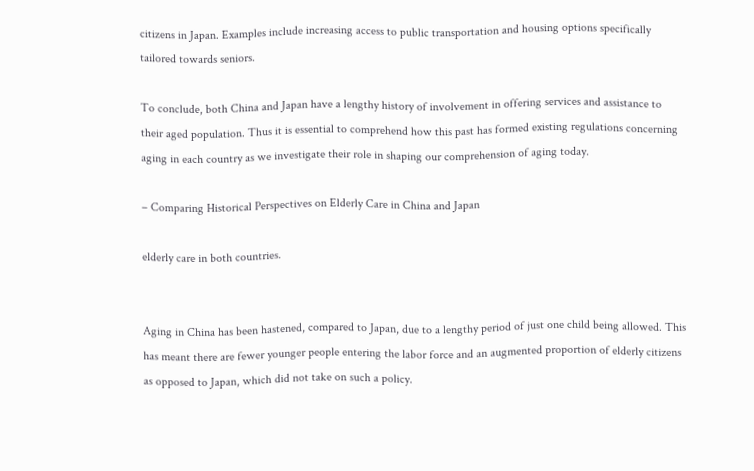citizens in Japan. Examples include increasing access to public transportation and housing options specifically tailored towards seniors.

To conclude, both China and Japan have a lengthy history of involvement in offering services and assistance to their aged population. Thus it is essential to comprehend how this past has formed existing regulations concerning aging in each country as we investigate their role in shaping our comprehension of aging today.

– Comparing Historical Perspectives on Elderly Care in China and Japan

elderly care in both countries.


Aging in China has been hastened, compared to Japan, due to a lengthy period of just one child being allowed. This has meant there are fewer younger people entering the labor force and an augmented proportion of elderly citizens as opposed to Japan, which did not take on such a policy.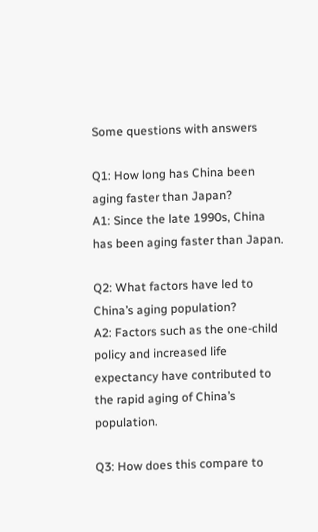Some questions with answers

Q1: How long has China been aging faster than Japan?
A1: Since the late 1990s, China has been aging faster than Japan.

Q2: What factors have led to China’s aging population?
A2: Factors such as the one-child policy and increased life expectancy have contributed to the rapid aging of China’s population.

Q3: How does this compare to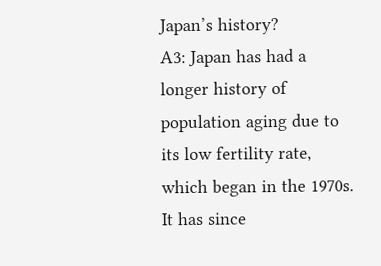Japan’s history?
A3: Japan has had a longer history of population aging due to its low fertility rate, which began in the 1970s. It has since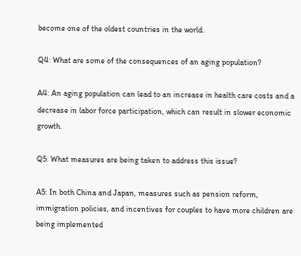become one of the oldest countries in the world.

Q4: What are some of the consequences of an aging population?

A4: An aging population can lead to an increase in health care costs and a decrease in labor force participation, which can result in slower economic growth.

Q5: What measures are being taken to address this issue?

A5: In both China and Japan, measures such as pension reform, immigration policies, and incentives for couples to have more children are being implemented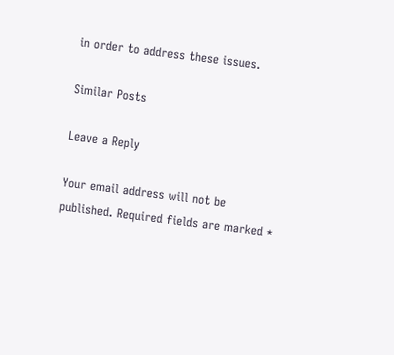in order to address these issues.

Similar Posts

Leave a Reply

Your email address will not be published. Required fields are marked *